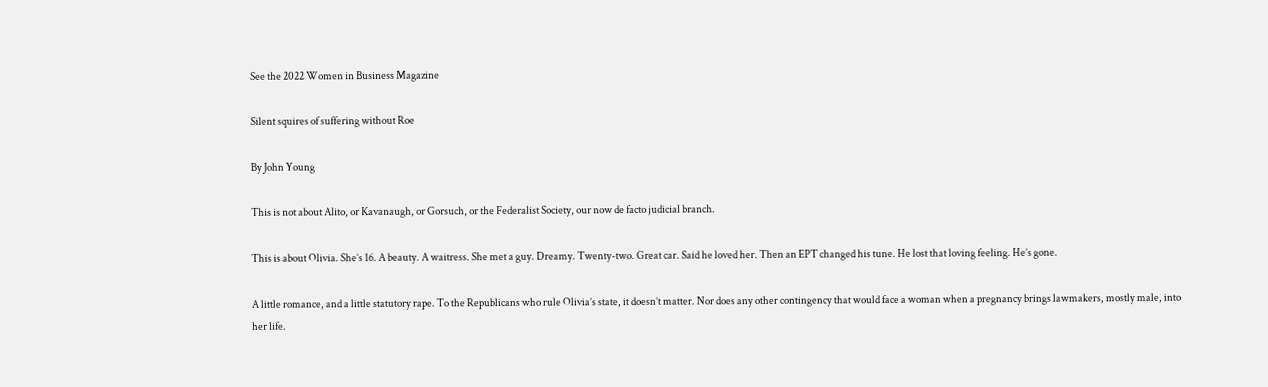See the 2022 Women in Business Magazine

Silent squires of suffering without Roe

By John Young

This is not about Alito, or Kavanaugh, or Gorsuch, or the Federalist Society, our now de facto judicial branch.

This is about Olivia. She’s 16. A beauty. A waitress. She met a guy. Dreamy. Twenty-two. Great car. Said he loved her. Then an EPT changed his tune. He lost that loving feeling. He’s gone.

A little romance, and a little statutory rape. To the Republicans who rule Olivia’s state, it doesn’t matter. Nor does any other contingency that would face a woman when a pregnancy brings lawmakers, mostly male, into her life.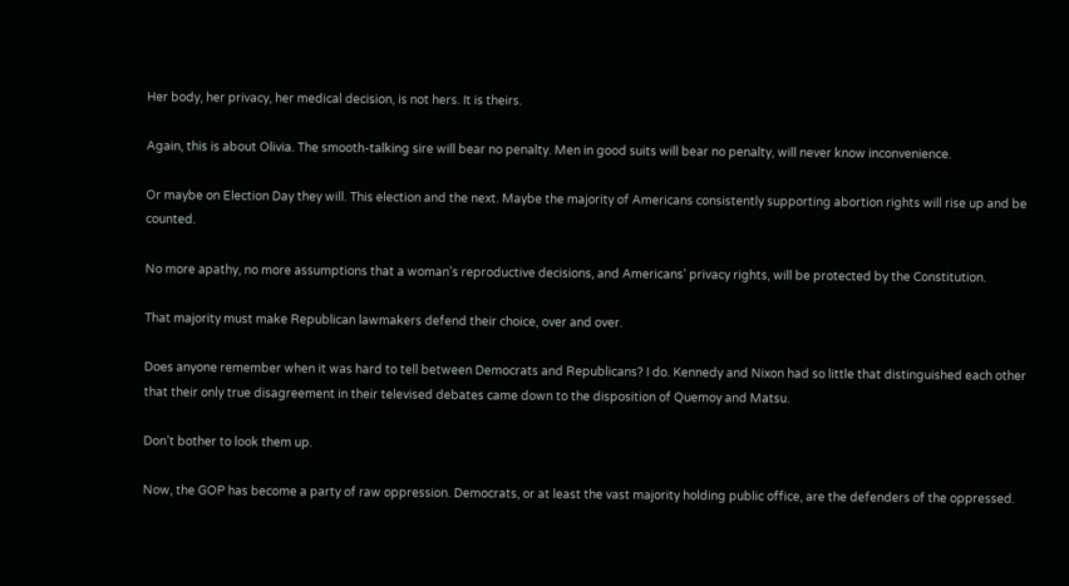Her body, her privacy, her medical decision, is not hers. It is theirs.

Again, this is about Olivia. The smooth-talking sire will bear no penalty. Men in good suits will bear no penalty, will never know inconvenience.

Or maybe on Election Day they will. This election and the next. Maybe the majority of Americans consistently supporting abortion rights will rise up and be counted.

No more apathy, no more assumptions that a woman’s reproductive decisions, and Americans’ privacy rights, will be protected by the Constitution.

That majority must make Republican lawmakers defend their choice, over and over.

Does anyone remember when it was hard to tell between Democrats and Republicans? I do. Kennedy and Nixon had so little that distinguished each other that their only true disagreement in their televised debates came down to the disposition of Quemoy and Matsu.

Don’t bother to look them up.

Now, the GOP has become a party of raw oppression. Democrats, or at least the vast majority holding public office, are the defenders of the oppressed.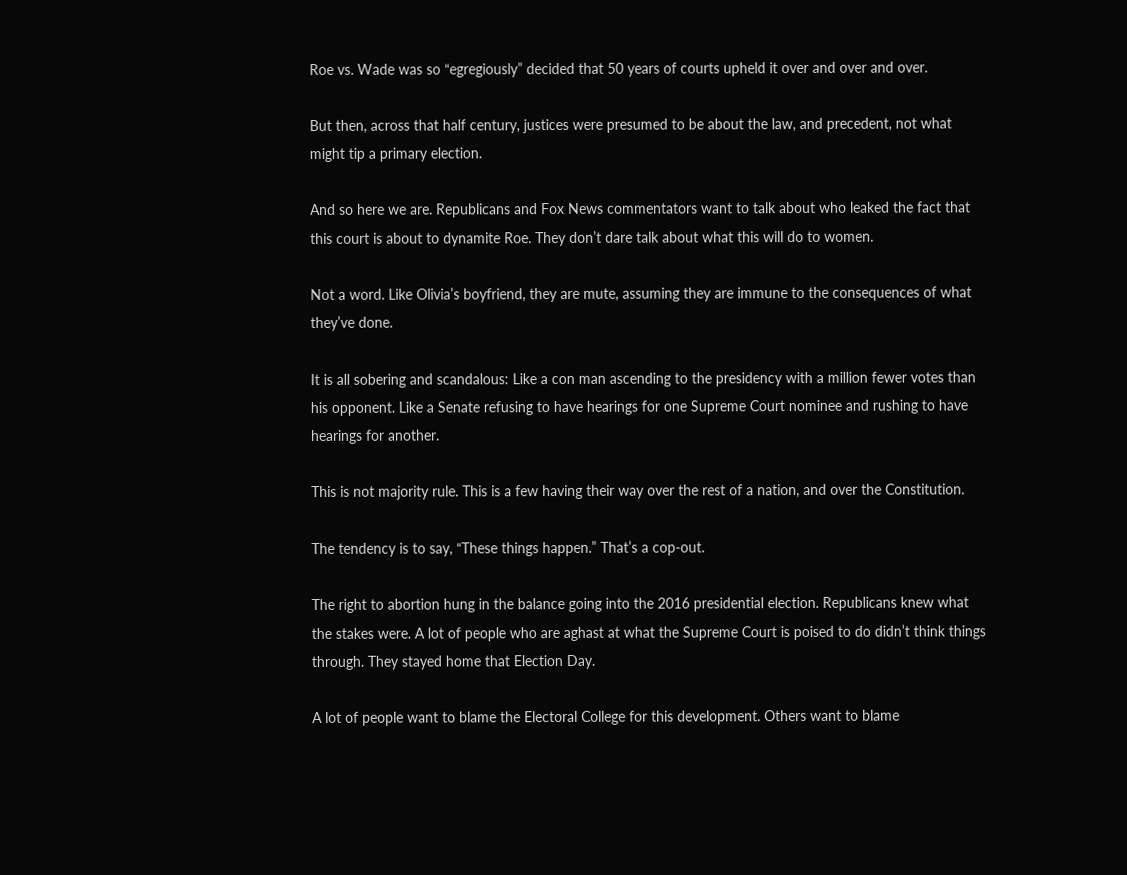Roe vs. Wade was so “egregiously” decided that 50 years of courts upheld it over and over and over.

But then, across that half century, justices were presumed to be about the law, and precedent, not what might tip a primary election.

And so here we are. Republicans and Fox News commentators want to talk about who leaked the fact that this court is about to dynamite Roe. They don’t dare talk about what this will do to women.

Not a word. Like Olivia’s boyfriend, they are mute, assuming they are immune to the consequences of what they’ve done.

It is all sobering and scandalous: Like a con man ascending to the presidency with a million fewer votes than his opponent. Like a Senate refusing to have hearings for one Supreme Court nominee and rushing to have hearings for another.

This is not majority rule. This is a few having their way over the rest of a nation, and over the Constitution.

The tendency is to say, “These things happen.” That’s a cop-out.

The right to abortion hung in the balance going into the 2016 presidential election. Republicans knew what the stakes were. A lot of people who are aghast at what the Supreme Court is poised to do didn’t think things through. They stayed home that Election Day.

A lot of people want to blame the Electoral College for this development. Others want to blame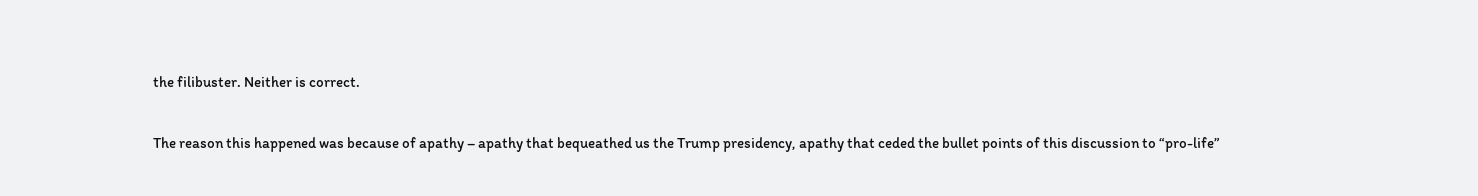the filibuster. Neither is correct.

The reason this happened was because of apathy – apathy that bequeathed us the Trump presidency, apathy that ceded the bullet points of this discussion to “pro-life”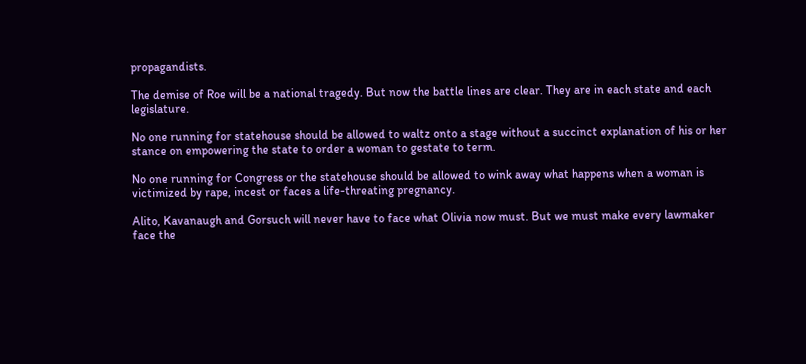propagandists.

The demise of Roe will be a national tragedy. But now the battle lines are clear. They are in each state and each legislature.

No one running for statehouse should be allowed to waltz onto a stage without a succinct explanation of his or her stance on empowering the state to order a woman to gestate to term.

No one running for Congress or the statehouse should be allowed to wink away what happens when a woman is victimized by rape, incest or faces a life-threating pregnancy.

Alito, Kavanaugh and Gorsuch will never have to face what Olivia now must. But we must make every lawmaker face the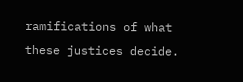ramifications of what these justices decide.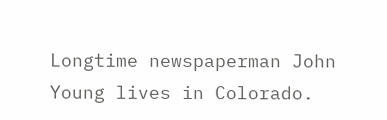Longtime newspaperman John Young lives in Colorado.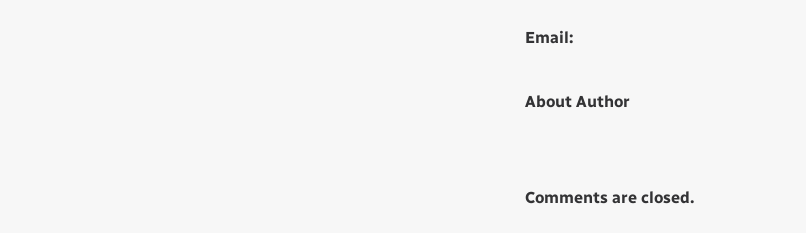Email:

About Author


Comments are closed.